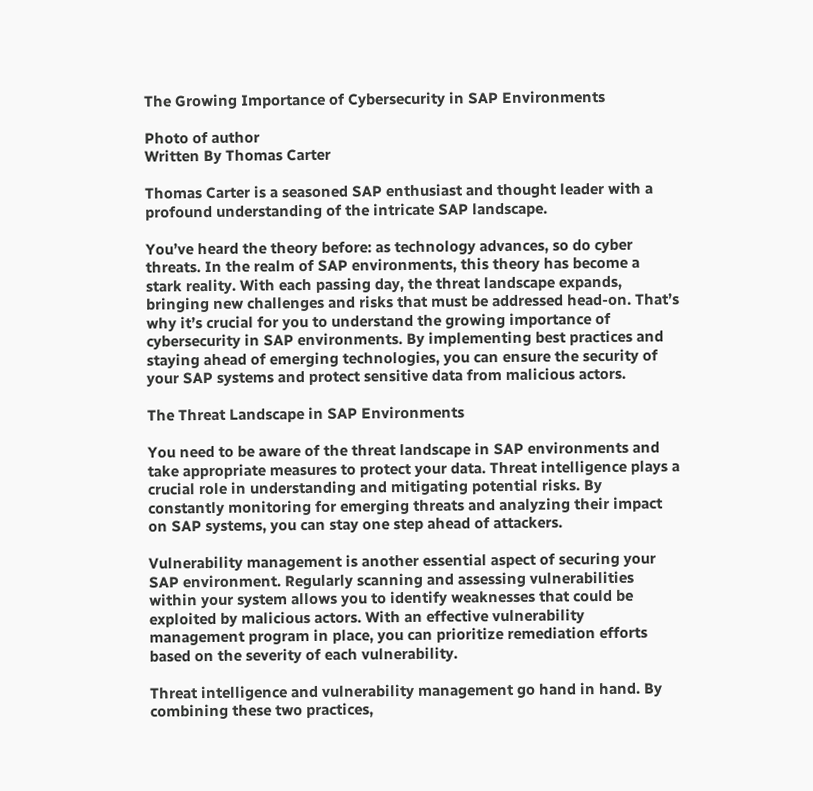The Growing Importance of Cybersecurity in SAP Environments

Photo of author
Written By Thomas Carter

Thomas Carter is a seasoned SAP enthusiast and thought leader with a profound understanding of the intricate SAP landscape.

You’ve heard the theory before: as technology advances, so do cyber threats. In the realm of SAP environments, this theory has become a stark reality. With each passing day, the threat landscape expands, bringing new challenges and risks that must be addressed head-on. That’s why it’s crucial for you to understand the growing importance of cybersecurity in SAP environments. By implementing best practices and staying ahead of emerging technologies, you can ensure the security of your SAP systems and protect sensitive data from malicious actors.

The Threat Landscape in SAP Environments

You need to be aware of the threat landscape in SAP environments and take appropriate measures to protect your data. Threat intelligence plays a crucial role in understanding and mitigating potential risks. By constantly monitoring for emerging threats and analyzing their impact on SAP systems, you can stay one step ahead of attackers.

Vulnerability management is another essential aspect of securing your SAP environment. Regularly scanning and assessing vulnerabilities within your system allows you to identify weaknesses that could be exploited by malicious actors. With an effective vulnerability management program in place, you can prioritize remediation efforts based on the severity of each vulnerability.

Threat intelligence and vulnerability management go hand in hand. By combining these two practices,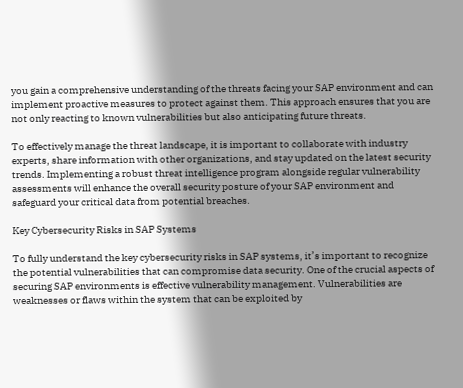you gain a comprehensive understanding of the threats facing your SAP environment and can implement proactive measures to protect against them. This approach ensures that you are not only reacting to known vulnerabilities but also anticipating future threats.

To effectively manage the threat landscape, it is important to collaborate with industry experts, share information with other organizations, and stay updated on the latest security trends. Implementing a robust threat intelligence program alongside regular vulnerability assessments will enhance the overall security posture of your SAP environment and safeguard your critical data from potential breaches.

Key Cybersecurity Risks in SAP Systems

To fully understand the key cybersecurity risks in SAP systems, it’s important to recognize the potential vulnerabilities that can compromise data security. One of the crucial aspects of securing SAP environments is effective vulnerability management. Vulnerabilities are weaknesses or flaws within the system that can be exploited by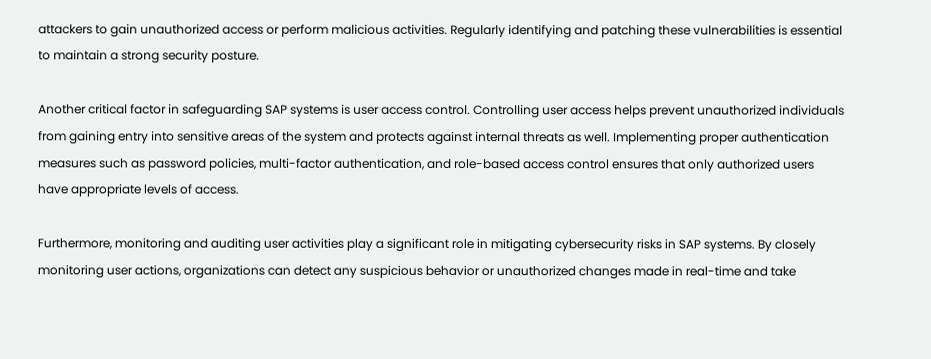attackers to gain unauthorized access or perform malicious activities. Regularly identifying and patching these vulnerabilities is essential to maintain a strong security posture.

Another critical factor in safeguarding SAP systems is user access control. Controlling user access helps prevent unauthorized individuals from gaining entry into sensitive areas of the system and protects against internal threats as well. Implementing proper authentication measures such as password policies, multi-factor authentication, and role-based access control ensures that only authorized users have appropriate levels of access.

Furthermore, monitoring and auditing user activities play a significant role in mitigating cybersecurity risks in SAP systems. By closely monitoring user actions, organizations can detect any suspicious behavior or unauthorized changes made in real-time and take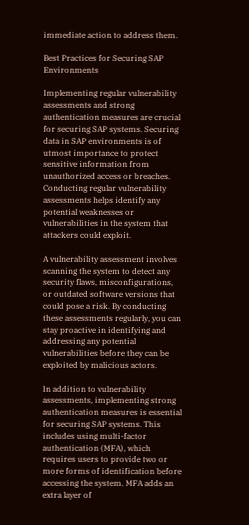immediate action to address them.

Best Practices for Securing SAP Environments

Implementing regular vulnerability assessments and strong authentication measures are crucial for securing SAP systems. Securing data in SAP environments is of utmost importance to protect sensitive information from unauthorized access or breaches. Conducting regular vulnerability assessments helps identify any potential weaknesses or vulnerabilities in the system that attackers could exploit.

A vulnerability assessment involves scanning the system to detect any security flaws, misconfigurations, or outdated software versions that could pose a risk. By conducting these assessments regularly, you can stay proactive in identifying and addressing any potential vulnerabilities before they can be exploited by malicious actors.

In addition to vulnerability assessments, implementing strong authentication measures is essential for securing SAP systems. This includes using multi-factor authentication (MFA), which requires users to provide two or more forms of identification before accessing the system. MFA adds an extra layer of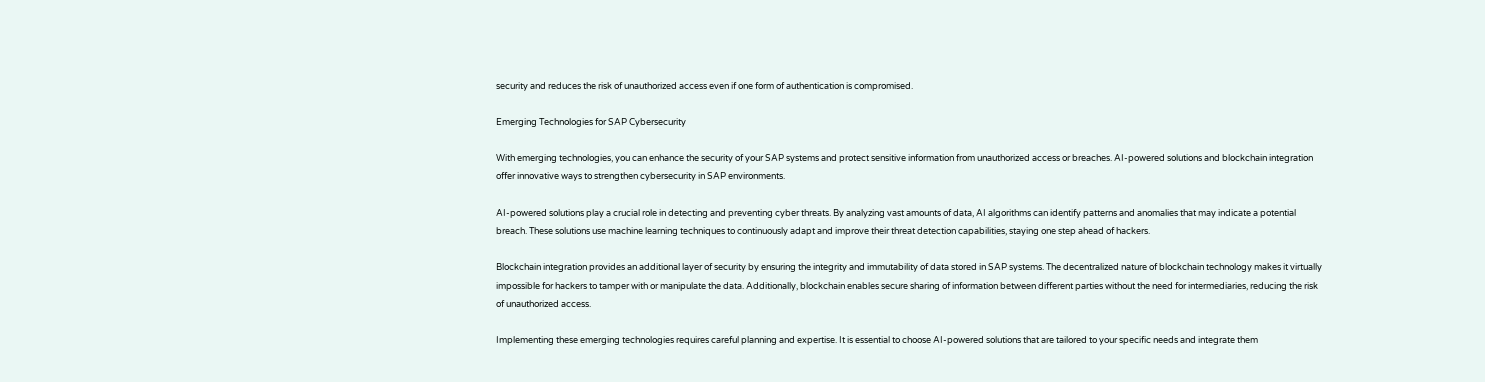security and reduces the risk of unauthorized access even if one form of authentication is compromised.

Emerging Technologies for SAP Cybersecurity

With emerging technologies, you can enhance the security of your SAP systems and protect sensitive information from unauthorized access or breaches. AI-powered solutions and blockchain integration offer innovative ways to strengthen cybersecurity in SAP environments.

AI-powered solutions play a crucial role in detecting and preventing cyber threats. By analyzing vast amounts of data, AI algorithms can identify patterns and anomalies that may indicate a potential breach. These solutions use machine learning techniques to continuously adapt and improve their threat detection capabilities, staying one step ahead of hackers.

Blockchain integration provides an additional layer of security by ensuring the integrity and immutability of data stored in SAP systems. The decentralized nature of blockchain technology makes it virtually impossible for hackers to tamper with or manipulate the data. Additionally, blockchain enables secure sharing of information between different parties without the need for intermediaries, reducing the risk of unauthorized access.

Implementing these emerging technologies requires careful planning and expertise. It is essential to choose AI-powered solutions that are tailored to your specific needs and integrate them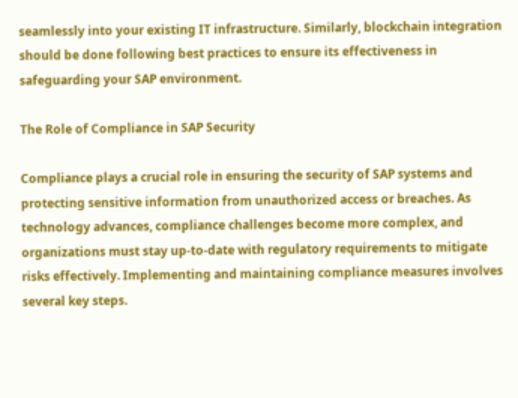seamlessly into your existing IT infrastructure. Similarly, blockchain integration should be done following best practices to ensure its effectiveness in safeguarding your SAP environment.

The Role of Compliance in SAP Security

Compliance plays a crucial role in ensuring the security of SAP systems and protecting sensitive information from unauthorized access or breaches. As technology advances, compliance challenges become more complex, and organizations must stay up-to-date with regulatory requirements to mitigate risks effectively. Implementing and maintaining compliance measures involves several key steps.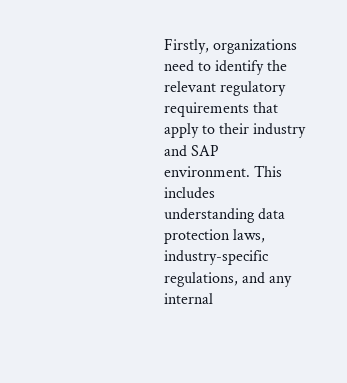Firstly, organizations need to identify the relevant regulatory requirements that apply to their industry and SAP environment. This includes understanding data protection laws, industry-specific regulations, and any internal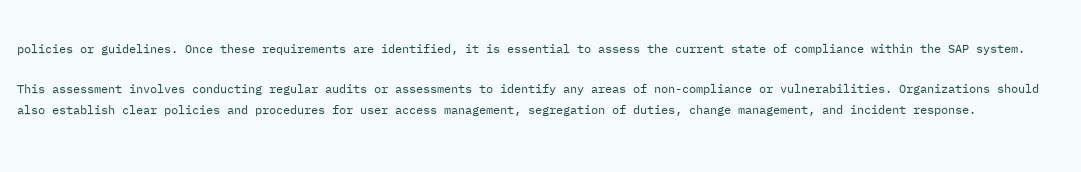policies or guidelines. Once these requirements are identified, it is essential to assess the current state of compliance within the SAP system.

This assessment involves conducting regular audits or assessments to identify any areas of non-compliance or vulnerabilities. Organizations should also establish clear policies and procedures for user access management, segregation of duties, change management, and incident response.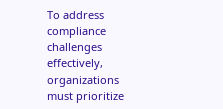To address compliance challenges effectively, organizations must prioritize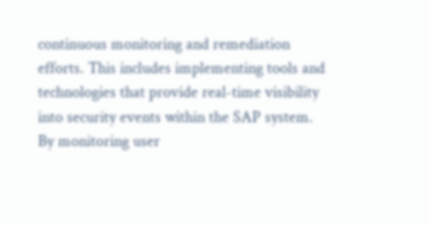continuous monitoring and remediation efforts. This includes implementing tools and technologies that provide real-time visibility into security events within the SAP system. By monitoring user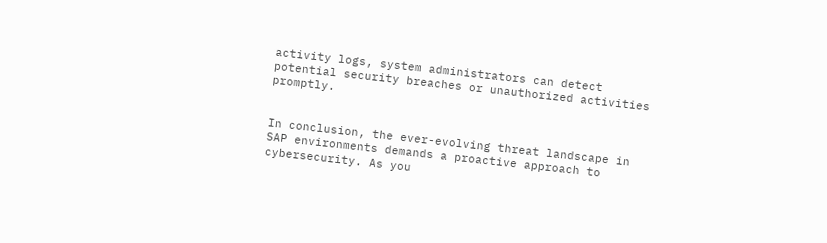activity logs, system administrators can detect potential security breaches or unauthorized activities promptly.


In conclusion, the ever-evolving threat landscape in SAP environments demands a proactive approach to cybersecurity. As you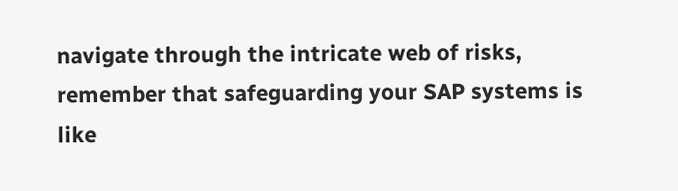navigate through the intricate web of risks, remember that safeguarding your SAP systems is like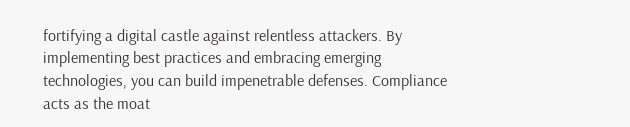fortifying a digital castle against relentless attackers. By implementing best practices and embracing emerging technologies, you can build impenetrable defenses. Compliance acts as the moat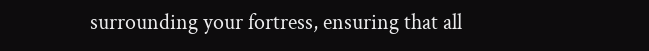surrounding your fortress, ensuring that all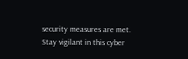security measures are met. Stay vigilant in this cyber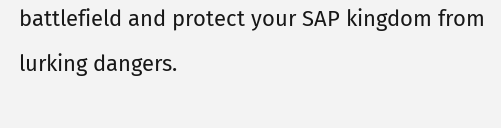battlefield and protect your SAP kingdom from lurking dangers.